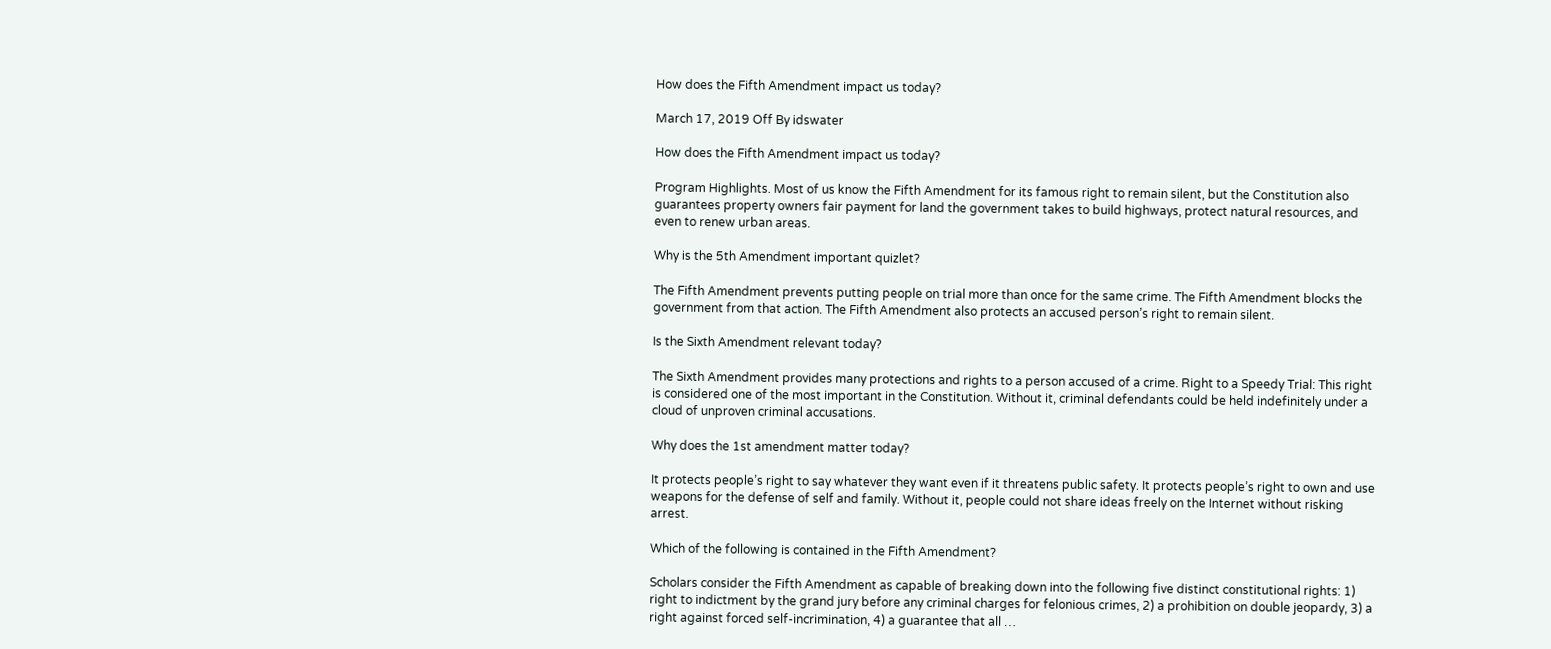How does the Fifth Amendment impact us today?

March 17, 2019 Off By idswater

How does the Fifth Amendment impact us today?

Program Highlights. Most of us know the Fifth Amendment for its famous right to remain silent, but the Constitution also guarantees property owners fair payment for land the government takes to build highways, protect natural resources, and even to renew urban areas.

Why is the 5th Amendment important quizlet?

The Fifth Amendment prevents putting people on trial more than once for the same crime. The Fifth Amendment blocks the government from that action. The Fifth Amendment also protects an accused person’s right to remain silent.

Is the Sixth Amendment relevant today?

The Sixth Amendment provides many protections and rights to a person accused of a crime. Right to a Speedy Trial: This right is considered one of the most important in the Constitution. Without it, criminal defendants could be held indefinitely under a cloud of unproven criminal accusations.

Why does the 1st amendment matter today?

It protects people’s right to say whatever they want even if it threatens public safety. It protects people’s right to own and use weapons for the defense of self and family. Without it, people could not share ideas freely on the Internet without risking arrest.

Which of the following is contained in the Fifth Amendment?

Scholars consider the Fifth Amendment as capable of breaking down into the following five distinct constitutional rights: 1) right to indictment by the grand jury before any criminal charges for felonious crimes, 2) a prohibition on double jeopardy, 3) a right against forced self-incrimination, 4) a guarantee that all …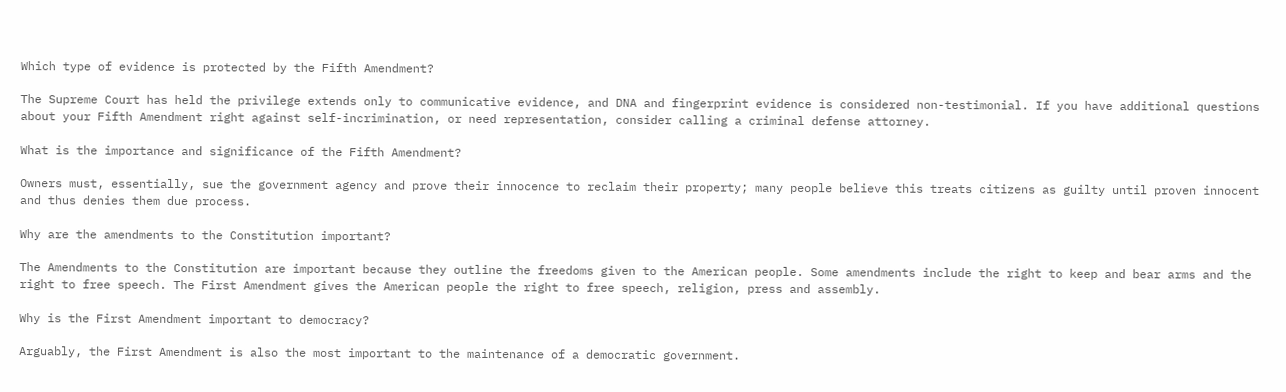Which type of evidence is protected by the Fifth Amendment?

The Supreme Court has held the privilege extends only to communicative evidence, and DNA and fingerprint evidence is considered non-testimonial. If you have additional questions about your Fifth Amendment right against self-incrimination, or need representation, consider calling a criminal defense attorney.

What is the importance and significance of the Fifth Amendment?

Owners must, essentially, sue the government agency and prove their innocence to reclaim their property; many people believe this treats citizens as guilty until proven innocent and thus denies them due process.

Why are the amendments to the Constitution important?

The Amendments to the Constitution are important because they outline the freedoms given to the American people. Some amendments include the right to keep and bear arms and the right to free speech. The First Amendment gives the American people the right to free speech, religion, press and assembly.

Why is the First Amendment important to democracy?

Arguably, the First Amendment is also the most important to the maintenance of a democratic government.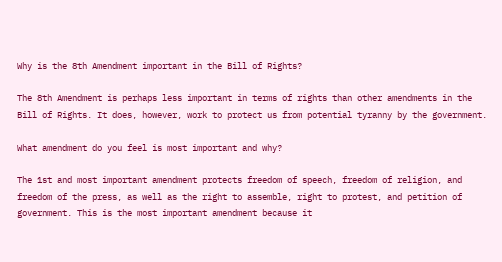Why is the 8th Amendment important in the Bill of Rights?

The 8th Amendment is perhaps less important in terms of rights than other amendments in the Bill of Rights. It does, however, work to protect us from potential tyranny by the government.

What amendment do you feel is most important and why?

The 1st and most important amendment protects freedom of speech, freedom of religion, and freedom of the press, as well as the right to assemble, right to protest, and petition of government. This is the most important amendment because it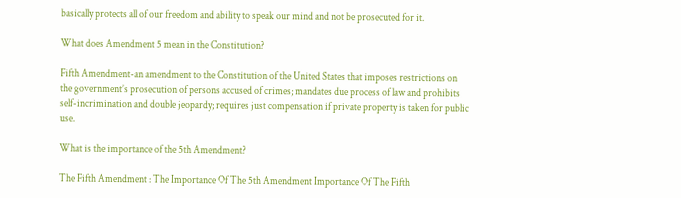basically protects all of our freedom and ability to speak our mind and not be prosecuted for it.

What does Amendment 5 mean in the Constitution?

Fifth Amendment-an amendment to the Constitution of the United States that imposes restrictions on the government’s prosecution of persons accused of crimes; mandates due process of law and prohibits self-incrimination and double jeopardy; requires just compensation if private property is taken for public use.

What is the importance of the 5th Amendment?

The Fifth Amendment : The Importance Of The 5th Amendment Importance Of The Fifth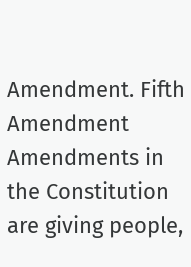Amendment. Fifth Amendment Amendments in the Constitution are giving people,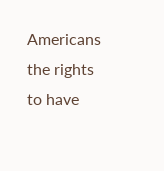Americans the rights to have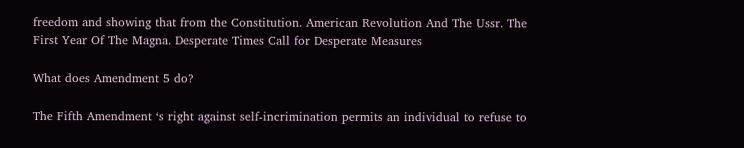freedom and showing that from the Constitution. American Revolution And The Ussr. The First Year Of The Magna. Desperate Times Call for Desperate Measures

What does Amendment 5 do?

The Fifth Amendment ‘s right against self-incrimination permits an individual to refuse to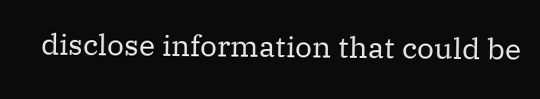disclose information that could be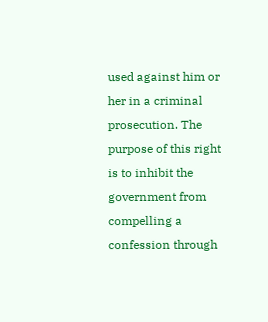used against him or her in a criminal prosecution. The purpose of this right is to inhibit the government from compelling a confession through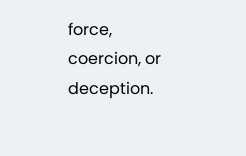force, coercion, or deception.